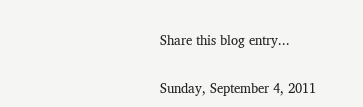Share this blog entry...

Sunday, September 4, 2011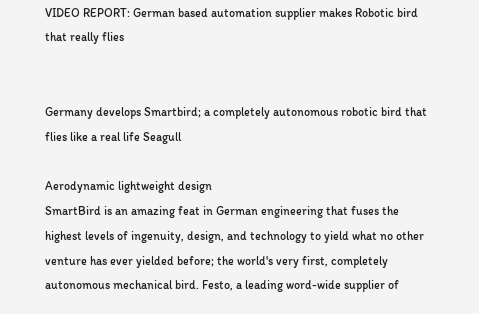VIDEO REPORT: German based automation supplier makes Robotic bird that really flies


Germany develops Smartbird; a completely autonomous robotic bird that flies like a real life Seagull

Aerodynamic lightweight design
SmartBird is an amazing feat in German engineering that fuses the highest levels of ingenuity, design, and technology to yield what no other venture has ever yielded before; the world's very first, completely autonomous mechanical bird. Festo, a leading word-wide supplier of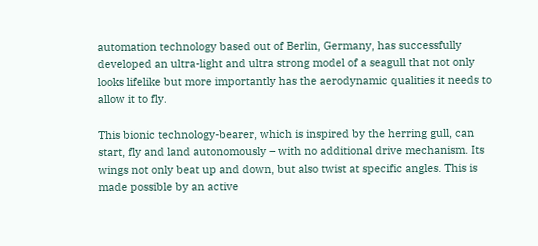automation technology based out of Berlin, Germany, has successfully developed an ultra-light and ultra strong model of a seagull that not only looks lifelike but more importantly has the aerodynamic qualities it needs to allow it to fly.

This bionic technology-bearer, which is inspired by the herring gull, can start, fly and land autonomously – with no additional drive mechanism. Its wings not only beat up and down, but also twist at specific angles. This is made possible by an active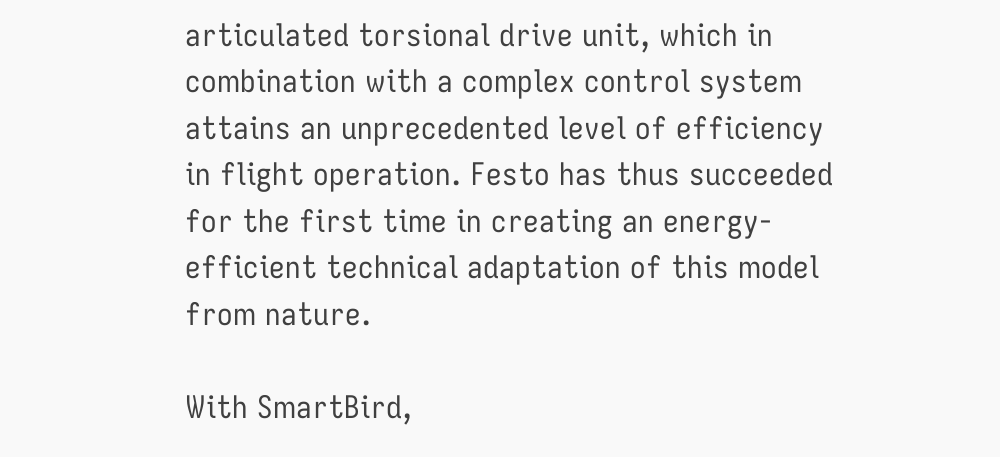articulated torsional drive unit, which in combination with a complex control system attains an unprecedented level of efficiency in flight operation. Festo has thus succeeded for the first time in creating an energy-efficient technical adaptation of this model from nature.

With SmartBird,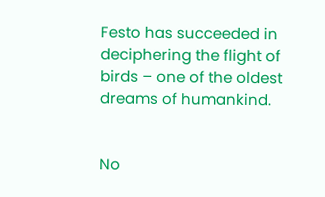Festo has succeeded in deciphering the flight of birds – one of the oldest dreams of humankind.


No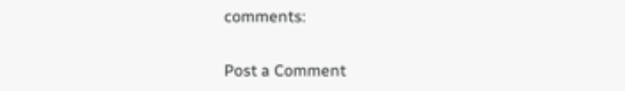comments:

Post a Comment